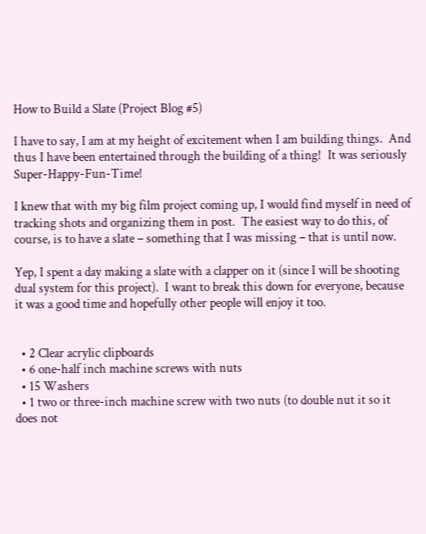How to Build a Slate (Project Blog #5)

I have to say, I am at my height of excitement when I am building things.  And thus I have been entertained through the building of a thing!  It was seriously Super-Happy-Fun-Time!

I knew that with my big film project coming up, I would find myself in need of tracking shots and organizing them in post.  The easiest way to do this, of course, is to have a slate – something that I was missing – that is until now.

Yep, I spent a day making a slate with a clapper on it (since I will be shooting dual system for this project).  I want to break this down for everyone, because it was a good time and hopefully other people will enjoy it too.


  • 2 Clear acrylic clipboards
  • 6 one-half inch machine screws with nuts
  • 15 Washers
  • 1 two or three-inch machine screw with two nuts (to double nut it so it does not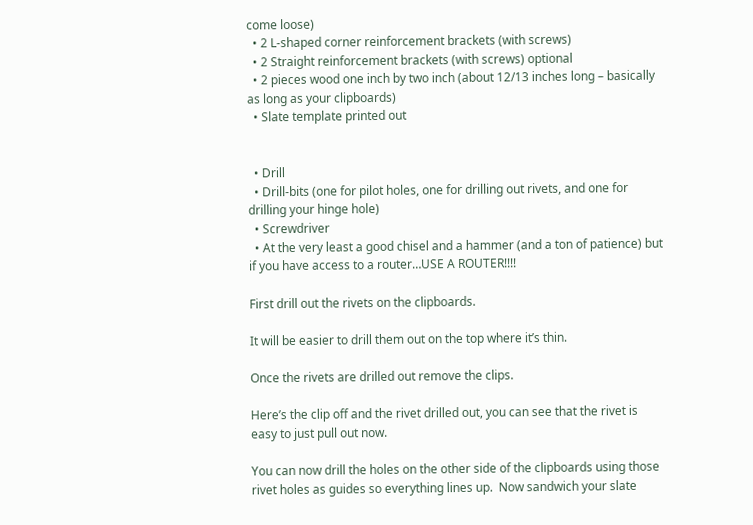come loose)
  • 2 L-shaped corner reinforcement brackets (with screws)
  • 2 Straight reinforcement brackets (with screws) optional
  • 2 pieces wood one inch by two inch (about 12/13 inches long – basically as long as your clipboards)
  • Slate template printed out


  • Drill
  • Drill-bits (one for pilot holes, one for drilling out rivets, and one for drilling your hinge hole)
  • Screwdriver
  • At the very least a good chisel and a hammer (and a ton of patience) but if you have access to a router…USE A ROUTER!!!!

First drill out the rivets on the clipboards.

It will be easier to drill them out on the top where it’s thin.

Once the rivets are drilled out remove the clips.

Here’s the clip off and the rivet drilled out, you can see that the rivet is easy to just pull out now.

You can now drill the holes on the other side of the clipboards using those rivet holes as guides so everything lines up.  Now sandwich your slate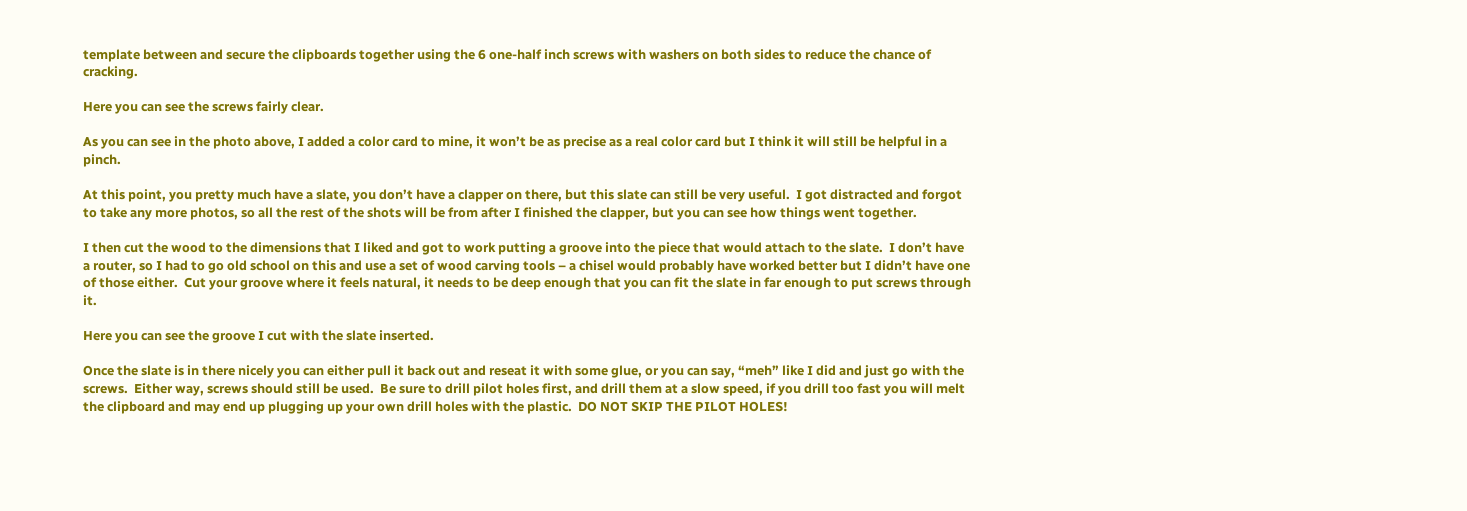template between and secure the clipboards together using the 6 one-half inch screws with washers on both sides to reduce the chance of cracking.

Here you can see the screws fairly clear.

As you can see in the photo above, I added a color card to mine, it won’t be as precise as a real color card but I think it will still be helpful in a pinch.

At this point, you pretty much have a slate, you don’t have a clapper on there, but this slate can still be very useful.  I got distracted and forgot to take any more photos, so all the rest of the shots will be from after I finished the clapper, but you can see how things went together.

I then cut the wood to the dimensions that I liked and got to work putting a groove into the piece that would attach to the slate.  I don’t have a router, so I had to go old school on this and use a set of wood carving tools – a chisel would probably have worked better but I didn’t have one of those either.  Cut your groove where it feels natural, it needs to be deep enough that you can fit the slate in far enough to put screws through it.

Here you can see the groove I cut with the slate inserted.

Once the slate is in there nicely you can either pull it back out and reseat it with some glue, or you can say, “meh” like I did and just go with the screws.  Either way, screws should still be used.  Be sure to drill pilot holes first, and drill them at a slow speed, if you drill too fast you will melt the clipboard and may end up plugging up your own drill holes with the plastic.  DO NOT SKIP THE PILOT HOLES!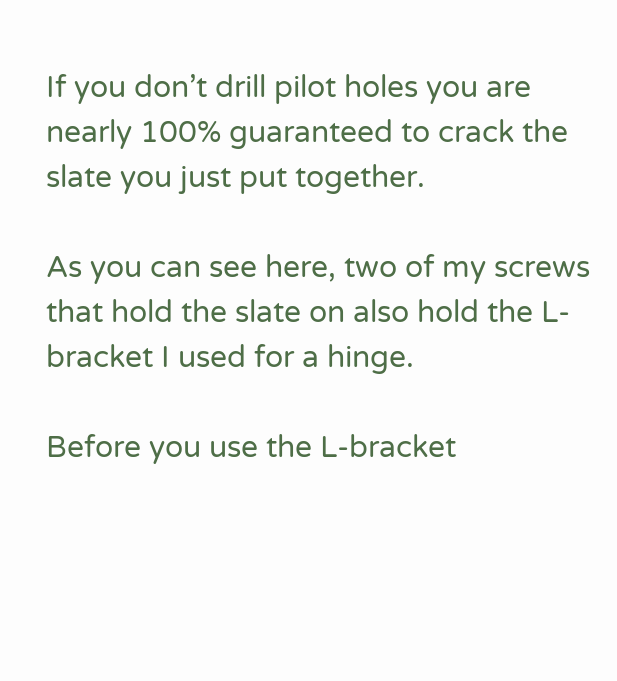If you don’t drill pilot holes you are nearly 100% guaranteed to crack the slate you just put together.

As you can see here, two of my screws that hold the slate on also hold the L-bracket I used for a hinge.

Before you use the L-bracket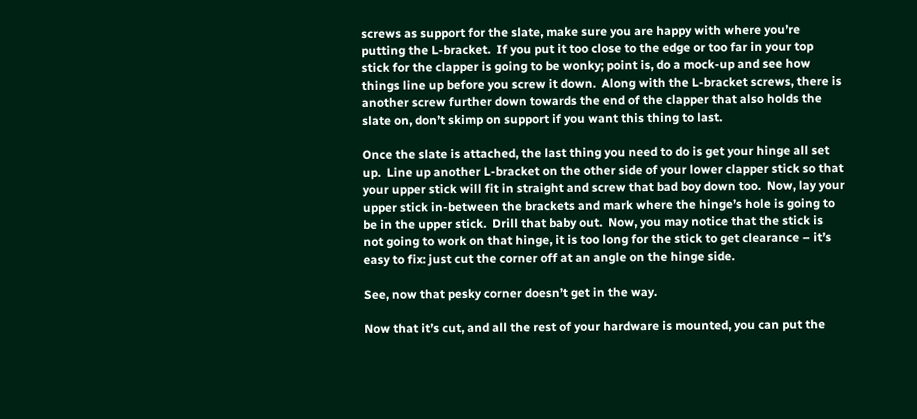screws as support for the slate, make sure you are happy with where you’re putting the L-bracket.  If you put it too close to the edge or too far in your top stick for the clapper is going to be wonky; point is, do a mock-up and see how things line up before you screw it down.  Along with the L-bracket screws, there is another screw further down towards the end of the clapper that also holds the slate on, don’t skimp on support if you want this thing to last.

Once the slate is attached, the last thing you need to do is get your hinge all set up.  Line up another L-bracket on the other side of your lower clapper stick so that your upper stick will fit in straight and screw that bad boy down too.  Now, lay your upper stick in-between the brackets and mark where the hinge’s hole is going to be in the upper stick.  Drill that baby out.  Now, you may notice that the stick is not going to work on that hinge, it is too long for the stick to get clearance – it’s easy to fix: just cut the corner off at an angle on the hinge side.

See, now that pesky corner doesn’t get in the way.

Now that it’s cut, and all the rest of your hardware is mounted, you can put the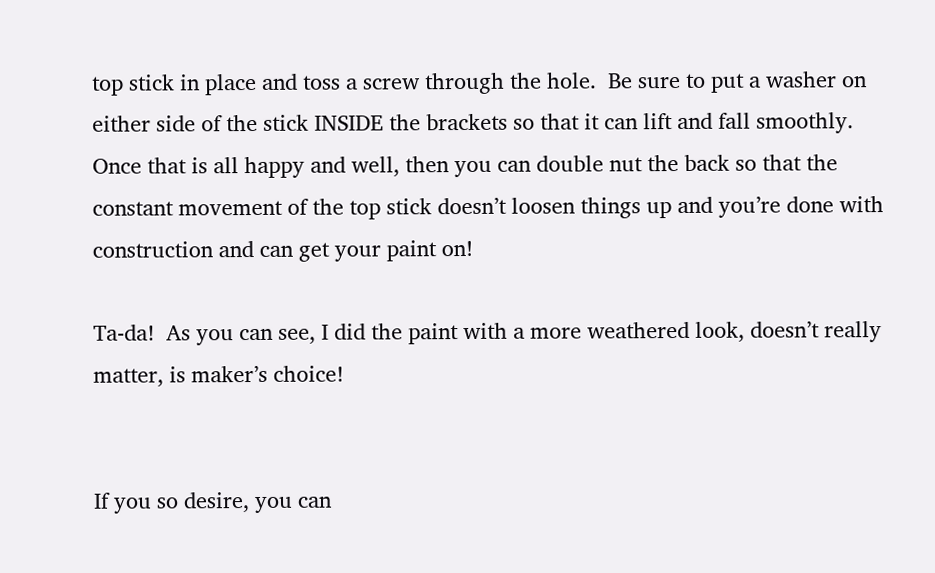top stick in place and toss a screw through the hole.  Be sure to put a washer on either side of the stick INSIDE the brackets so that it can lift and fall smoothly.  Once that is all happy and well, then you can double nut the back so that the constant movement of the top stick doesn’t loosen things up and you’re done with construction and can get your paint on!

Ta-da!  As you can see, I did the paint with a more weathered look, doesn’t really matter, is maker’s choice!


If you so desire, you can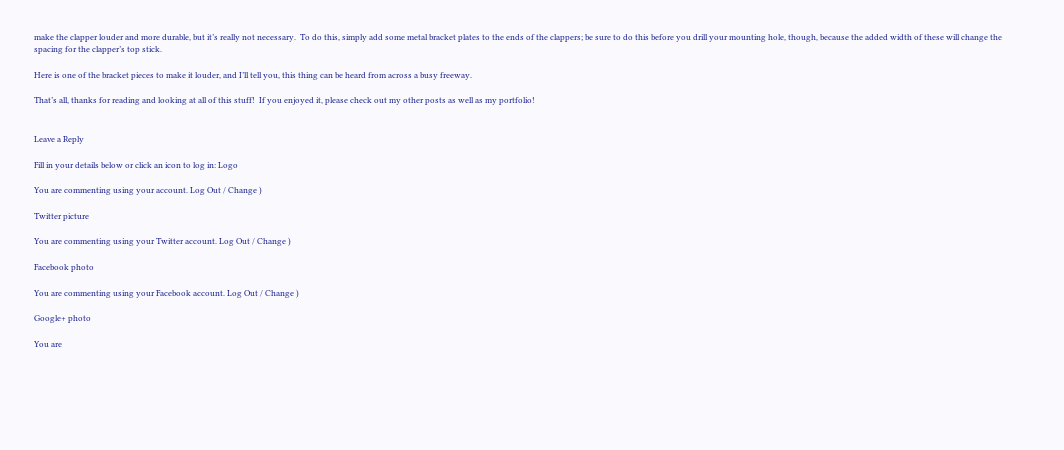make the clapper louder and more durable, but it’s really not necessary.  To do this, simply add some metal bracket plates to the ends of the clappers; be sure to do this before you drill your mounting hole, though, because the added width of these will change the spacing for the clapper’s top stick.

Here is one of the bracket pieces to make it louder, and I’ll tell you, this thing can be heard from across a busy freeway.

That’s all, thanks for reading and looking at all of this stuff!  If you enjoyed it, please check out my other posts as well as my portfolio!


Leave a Reply

Fill in your details below or click an icon to log in: Logo

You are commenting using your account. Log Out / Change )

Twitter picture

You are commenting using your Twitter account. Log Out / Change )

Facebook photo

You are commenting using your Facebook account. Log Out / Change )

Google+ photo

You are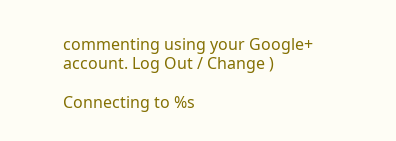commenting using your Google+ account. Log Out / Change )

Connecting to %s